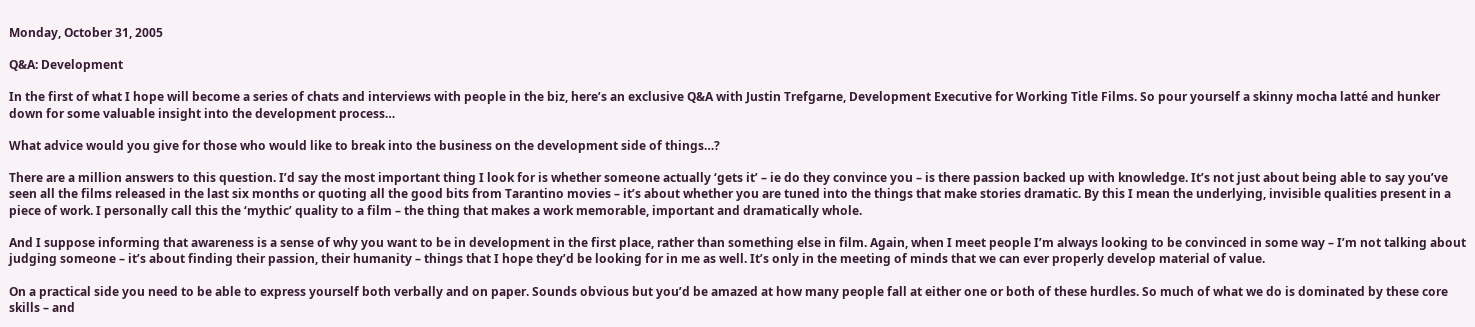Monday, October 31, 2005

Q&A: Development

In the first of what I hope will become a series of chats and interviews with people in the biz, here’s an exclusive Q&A with Justin Trefgarne, Development Executive for Working Title Films. So pour yourself a skinny mocha latté and hunker down for some valuable insight into the development process…

What advice would you give for those who would like to break into the business on the development side of things…?

There are a million answers to this question. I’d say the most important thing I look for is whether someone actually ‘gets it’ – ie do they convince you – is there passion backed up with knowledge. It’s not just about being able to say you’ve seen all the films released in the last six months or quoting all the good bits from Tarantino movies – it’s about whether you are tuned into the things that make stories dramatic. By this I mean the underlying, invisible qualities present in a piece of work. I personally call this the ‘mythic’ quality to a film – the thing that makes a work memorable, important and dramatically whole.

And I suppose informing that awareness is a sense of why you want to be in development in the first place, rather than something else in film. Again, when I meet people I’m always looking to be convinced in some way – I’m not talking about judging someone – it’s about finding their passion, their humanity – things that I hope they’d be looking for in me as well. It’s only in the meeting of minds that we can ever properly develop material of value.

On a practical side you need to be able to express yourself both verbally and on paper. Sounds obvious but you’d be amazed at how many people fall at either one or both of these hurdles. So much of what we do is dominated by these core skills – and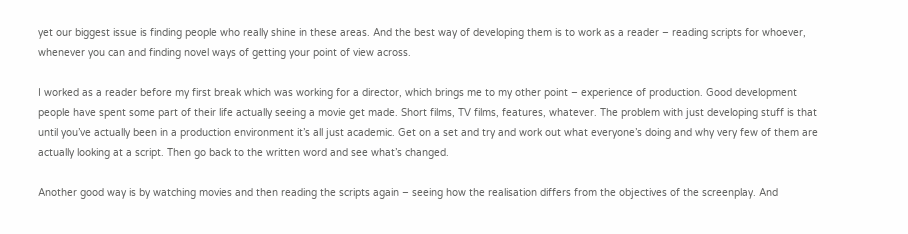yet our biggest issue is finding people who really shine in these areas. And the best way of developing them is to work as a reader – reading scripts for whoever, whenever you can and finding novel ways of getting your point of view across.

I worked as a reader before my first break which was working for a director, which brings me to my other point – experience of production. Good development people have spent some part of their life actually seeing a movie get made. Short films, TV films, features, whatever. The problem with just developing stuff is that until you’ve actually been in a production environment it’s all just academic. Get on a set and try and work out what everyone’s doing and why very few of them are actually looking at a script. Then go back to the written word and see what’s changed.

Another good way is by watching movies and then reading the scripts again – seeing how the realisation differs from the objectives of the screenplay. And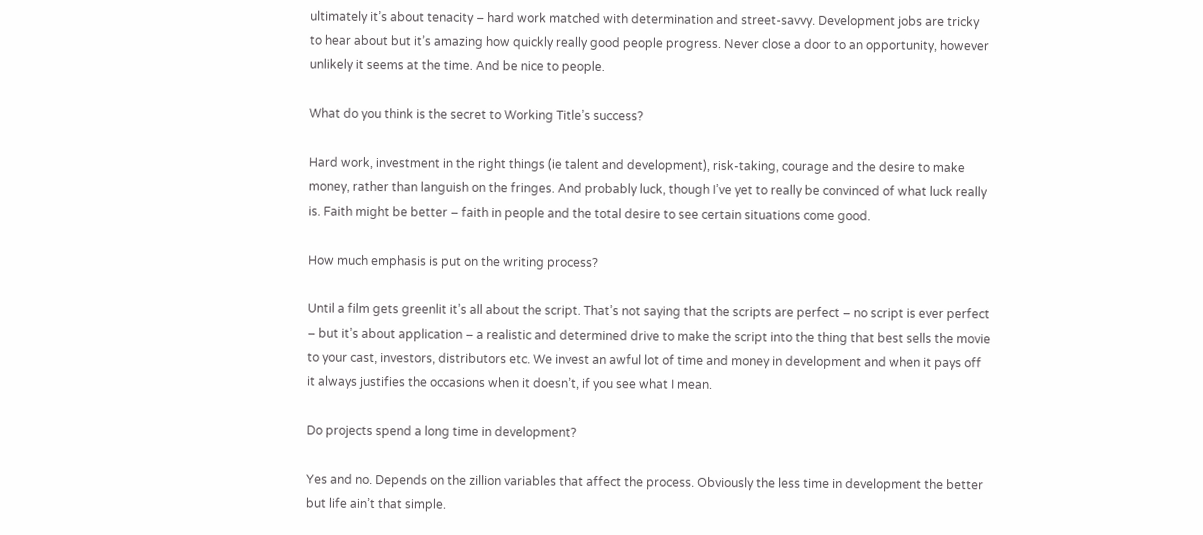ultimately it’s about tenacity – hard work matched with determination and street-savvy. Development jobs are tricky to hear about but it’s amazing how quickly really good people progress. Never close a door to an opportunity, however unlikely it seems at the time. And be nice to people.

What do you think is the secret to Working Title’s success?

Hard work, investment in the right things (ie talent and development), risk-taking, courage and the desire to make money, rather than languish on the fringes. And probably luck, though I’ve yet to really be convinced of what luck really is. Faith might be better – faith in people and the total desire to see certain situations come good.

How much emphasis is put on the writing process?

Until a film gets greenlit it’s all about the script. That’s not saying that the scripts are perfect – no script is ever perfect – but it’s about application – a realistic and determined drive to make the script into the thing that best sells the movie to your cast, investors, distributors etc. We invest an awful lot of time and money in development and when it pays off it always justifies the occasions when it doesn’t, if you see what I mean.

Do projects spend a long time in development?

Yes and no. Depends on the zillion variables that affect the process. Obviously the less time in development the better but life ain’t that simple.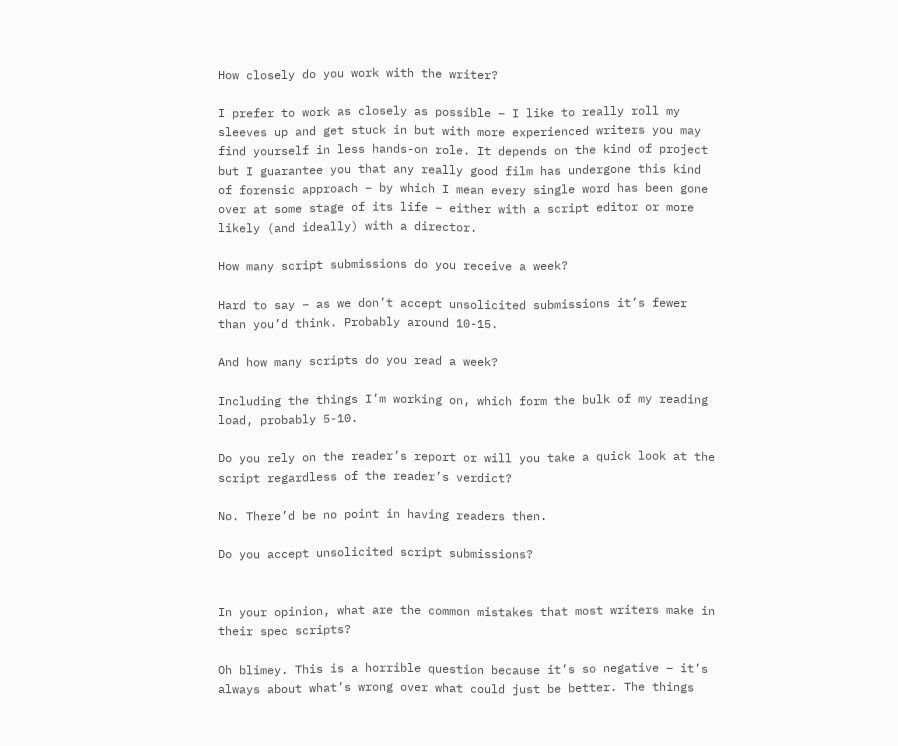How closely do you work with the writer?

I prefer to work as closely as possible – I like to really roll my sleeves up and get stuck in but with more experienced writers you may find yourself in less hands-on role. It depends on the kind of project but I guarantee you that any really good film has undergone this kind of forensic approach – by which I mean every single word has been gone over at some stage of its life – either with a script editor or more likely (and ideally) with a director.

How many script submissions do you receive a week?

Hard to say – as we don’t accept unsolicited submissions it’s fewer than you’d think. Probably around 10-15.

And how many scripts do you read a week?

Including the things I’m working on, which form the bulk of my reading load, probably 5-10.

Do you rely on the reader’s report or will you take a quick look at the script regardless of the reader’s verdict?

No. There’d be no point in having readers then.

Do you accept unsolicited script submissions?


In your opinion, what are the common mistakes that most writers make in their spec scripts?

Oh blimey. This is a horrible question because it’s so negative – it’s always about what’s wrong over what could just be better. The things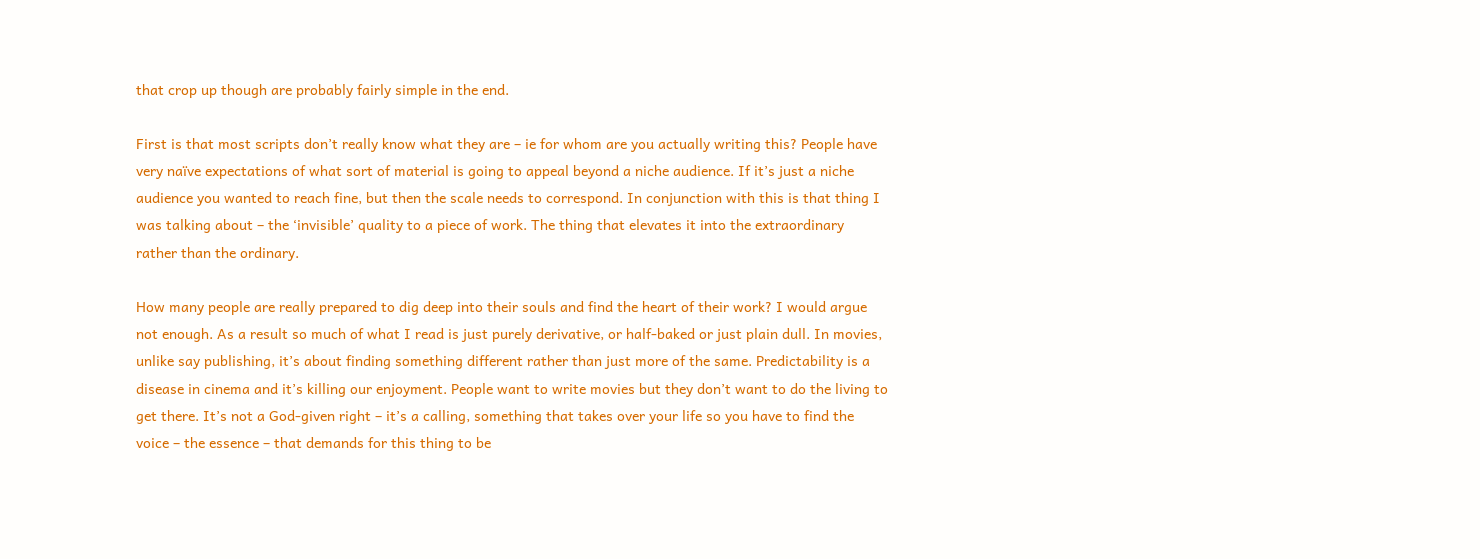that crop up though are probably fairly simple in the end.

First is that most scripts don’t really know what they are – ie for whom are you actually writing this? People have very naïve expectations of what sort of material is going to appeal beyond a niche audience. If it’s just a niche audience you wanted to reach fine, but then the scale needs to correspond. In conjunction with this is that thing I was talking about – the ‘invisible’ quality to a piece of work. The thing that elevates it into the extraordinary rather than the ordinary.

How many people are really prepared to dig deep into their souls and find the heart of their work? I would argue not enough. As a result so much of what I read is just purely derivative, or half-baked or just plain dull. In movies, unlike say publishing, it’s about finding something different rather than just more of the same. Predictability is a disease in cinema and it’s killing our enjoyment. People want to write movies but they don’t want to do the living to get there. It’s not a God-given right – it’s a calling, something that takes over your life so you have to find the voice – the essence – that demands for this thing to be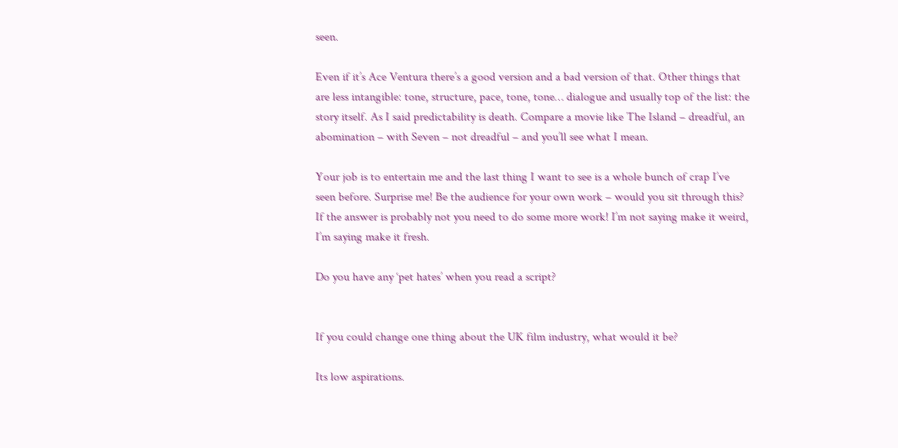seen.

Even if it’s Ace Ventura there’s a good version and a bad version of that. Other things that are less intangible: tone, structure, pace, tone, tone… dialogue and usually top of the list: the story itself. As I said predictability is death. Compare a movie like The Island – dreadful, an abomination – with Seven – not dreadful – and you’ll see what I mean.

Your job is to entertain me and the last thing I want to see is a whole bunch of crap I’ve seen before. Surprise me! Be the audience for your own work – would you sit through this? If the answer is probably not you need to do some more work! I’m not saying make it weird, I’m saying make it fresh.

Do you have any ‘pet hates’ when you read a script?


If you could change one thing about the UK film industry, what would it be?

Its low aspirations.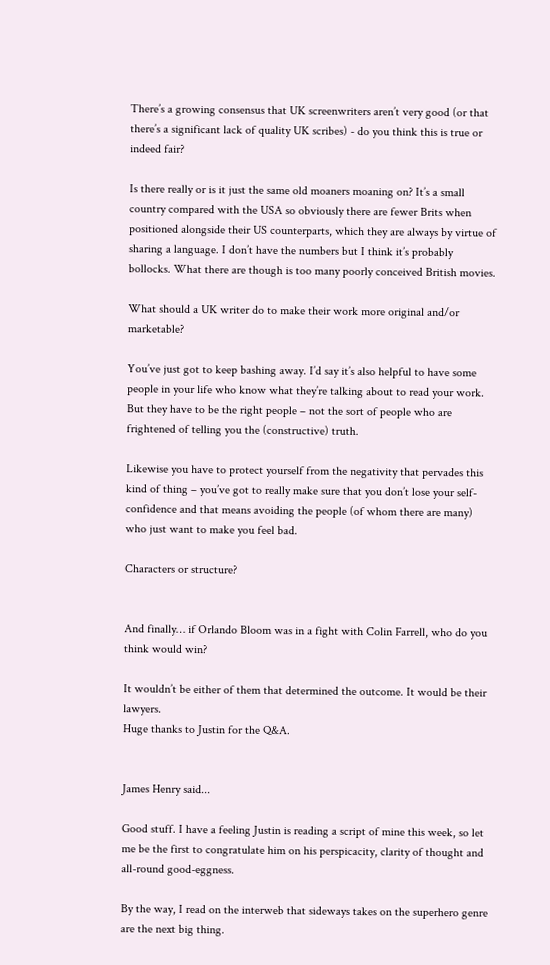There’s a growing consensus that UK screenwriters aren’t very good (or that there’s a significant lack of quality UK scribes) - do you think this is true or indeed fair?

Is there really or is it just the same old moaners moaning on? It’s a small country compared with the USA so obviously there are fewer Brits when positioned alongside their US counterparts, which they are always by virtue of sharing a language. I don’t have the numbers but I think it’s probably bollocks. What there are though is too many poorly conceived British movies.

What should a UK writer do to make their work more original and/or marketable?

You’ve just got to keep bashing away. I’d say it’s also helpful to have some people in your life who know what they’re talking about to read your work. But they have to be the right people – not the sort of people who are frightened of telling you the (constructive) truth.

Likewise you have to protect yourself from the negativity that pervades this kind of thing – you’ve got to really make sure that you don’t lose your self-confidence and that means avoiding the people (of whom there are many) who just want to make you feel bad.

Characters or structure?


And finally… if Orlando Bloom was in a fight with Colin Farrell, who do you think would win?

It wouldn’t be either of them that determined the outcome. It would be their lawyers.
Huge thanks to Justin for the Q&A.


James Henry said...

Good stuff. I have a feeling Justin is reading a script of mine this week, so let me be the first to congratulate him on his perspicacity, clarity of thought and all-round good-eggness.

By the way, I read on the interweb that sideways takes on the superhero genre are the next big thing.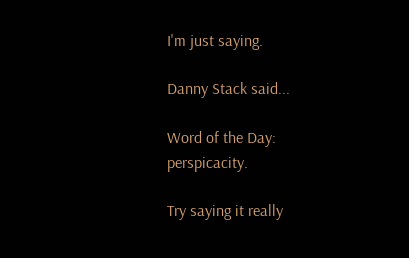I'm just saying.

Danny Stack said...

Word of the Day: perspicacity.

Try saying it really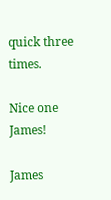quick three times.

Nice one James!

James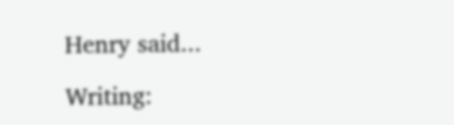Henry said...

Writing: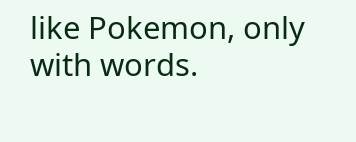like Pokemon, only with words.